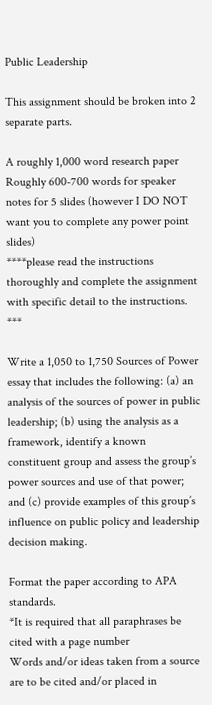Public Leadership

This assignment should be broken into 2 separate parts.

A roughly 1,000 word research paper
Roughly 600-700 words for speaker notes for 5 slides (however I DO NOT want you to complete any power point slides)
****please read the instructions thoroughly and complete the assignment with specific detail to the instructions. ***

Write a 1,050 to 1,750 Sources of Power essay that includes the following: (a) an analysis of the sources of power in public leadership; (b) using the analysis as a framework, identify a known constituent group and assess the group’s power sources and use of that power; and (c) provide examples of this group’s influence on public policy and leadership decision making.

Format the paper according to APA standards.
*It is required that all paraphrases be cited with a page number
Words and/or ideas taken from a source are to be cited and/or placed in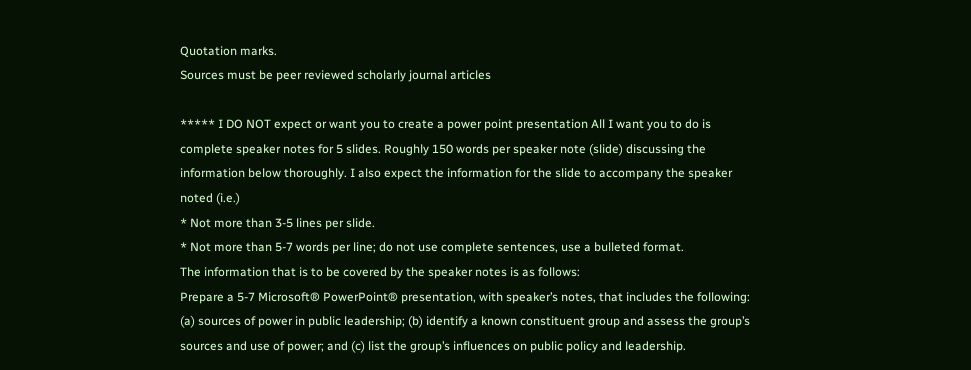Quotation marks.
Sources must be peer reviewed scholarly journal articles

***** I DO NOT expect or want you to create a power point presentation All I want you to do is complete speaker notes for 5 slides. Roughly 150 words per speaker note (slide) discussing the information below thoroughly. I also expect the information for the slide to accompany the speaker noted (i.e.)
* Not more than 3-5 lines per slide.
* Not more than 5-7 words per line; do not use complete sentences, use a bulleted format.
The information that is to be covered by the speaker notes is as follows:
Prepare a 5-7 Microsoft® PowerPoint® presentation, with speaker’s notes, that includes the following: (a) sources of power in public leadership; (b) identify a known constituent group and assess the group’s sources and use of power; and (c) list the group’s influences on public policy and leadership.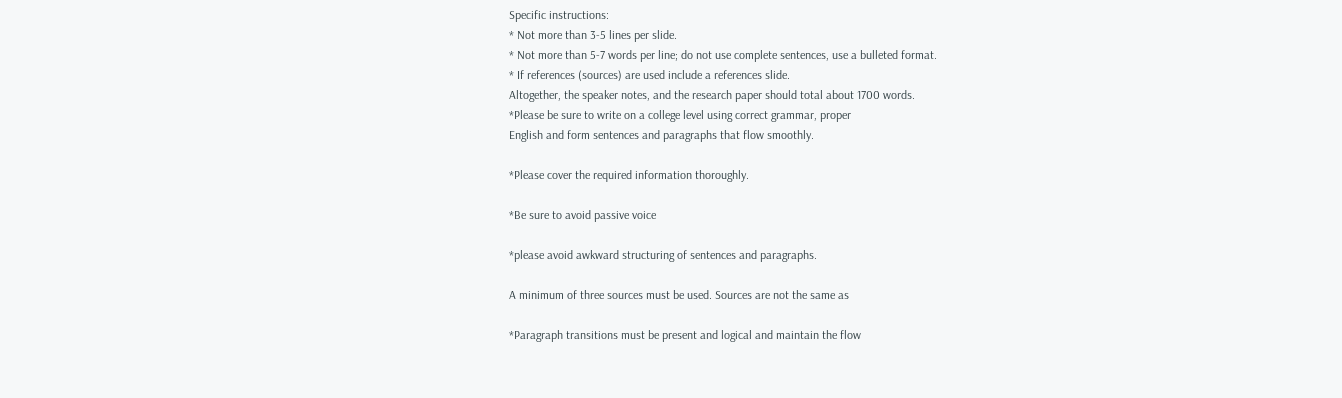Specific instructions:
* Not more than 3-5 lines per slide.
* Not more than 5-7 words per line; do not use complete sentences, use a bulleted format.
* If references (sources) are used include a references slide.
Altogether, the speaker notes, and the research paper should total about 1700 words.
*Please be sure to write on a college level using correct grammar, proper
English and form sentences and paragraphs that flow smoothly.

*Please cover the required information thoroughly.

*Be sure to avoid passive voice

*please avoid awkward structuring of sentences and paragraphs.

A minimum of three sources must be used. Sources are not the same as

*Paragraph transitions must be present and logical and maintain the flow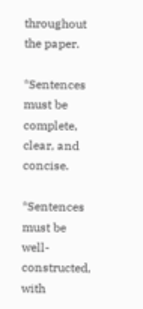throughout the paper.

*Sentences must be complete, clear, and concise.

*Sentences must be well-constructed, with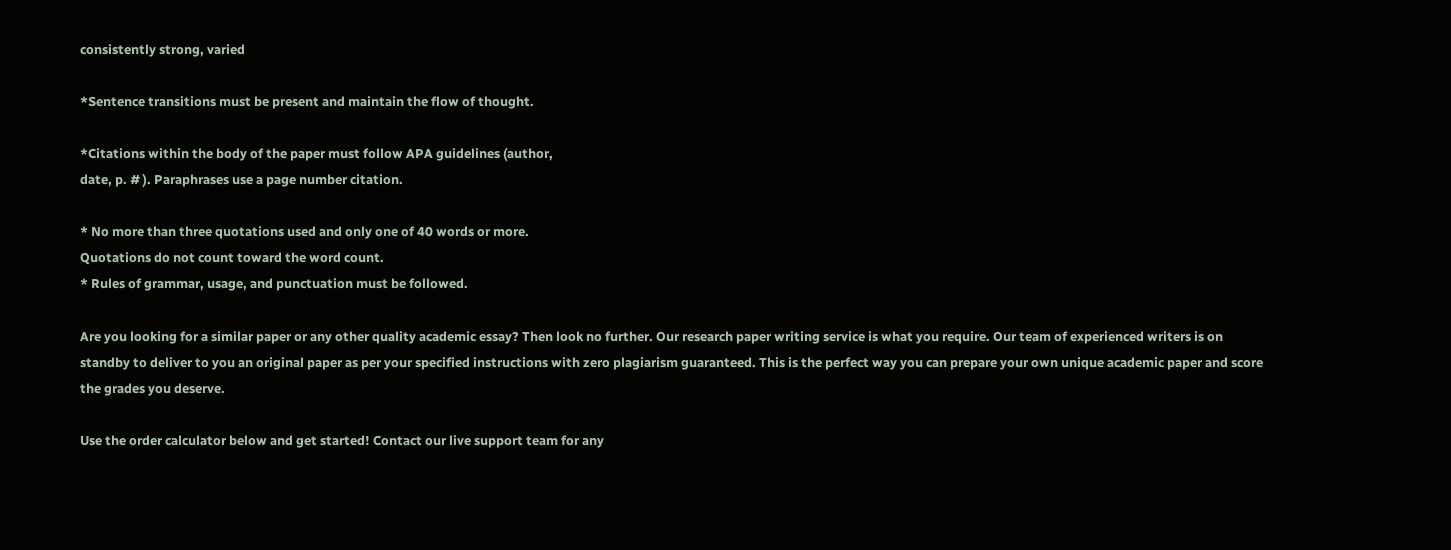consistently strong, varied

*Sentence transitions must be present and maintain the flow of thought.

*Citations within the body of the paper must follow APA guidelines (author,
date, p. # ). Paraphrases use a page number citation.

* No more than three quotations used and only one of 40 words or more.
Quotations do not count toward the word count.
* Rules of grammar, usage, and punctuation must be followed.

Are you looking for a similar paper or any other quality academic essay? Then look no further. Our research paper writing service is what you require. Our team of experienced writers is on standby to deliver to you an original paper as per your specified instructions with zero plagiarism guaranteed. This is the perfect way you can prepare your own unique academic paper and score the grades you deserve.

Use the order calculator below and get started! Contact our live support team for any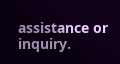assistance or inquiry.